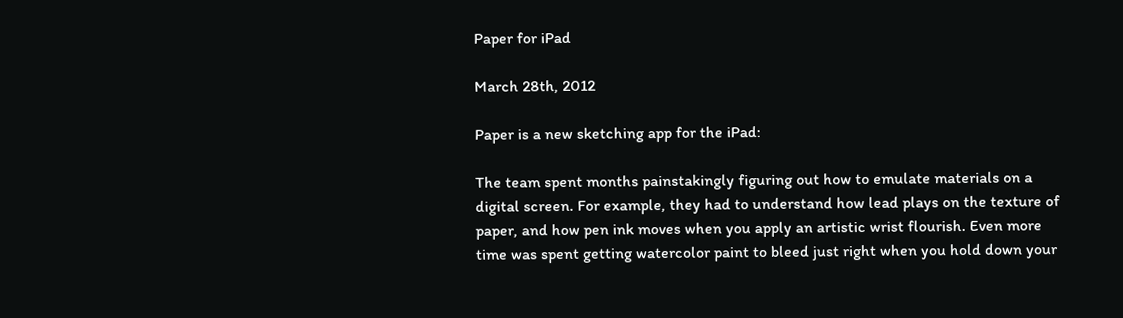Paper for iPad

March 28th, 2012

Paper is a new sketching app for the iPad:

The team spent months painstakingly figuring out how to emulate materials on a digital screen. For example, they had to understand how lead plays on the texture of paper, and how pen ink moves when you apply an artistic wrist flourish. Even more time was spent getting watercolor paint to bleed just right when you hold down your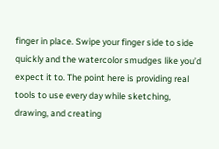finger in place. Swipe your finger side to side quickly and the watercolor smudges like you’d expect it to. The point here is providing real tools to use every day while sketching, drawing, and creating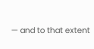— and to that extent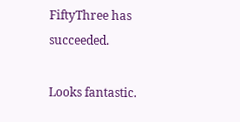FiftyThree has succeeded.

Looks fantastic.